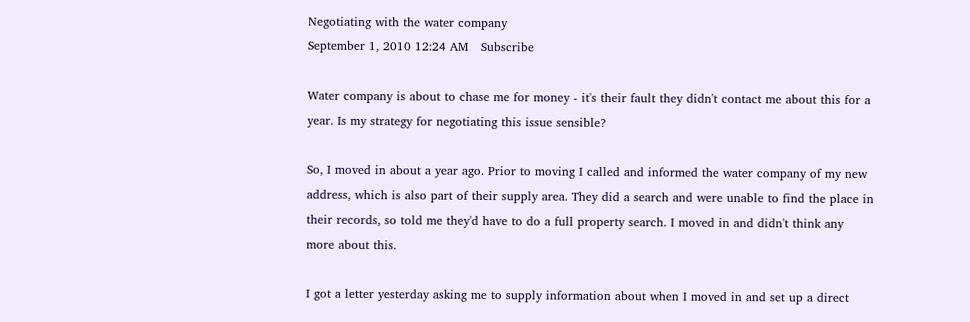Negotiating with the water company
September 1, 2010 12:24 AM   Subscribe

Water company is about to chase me for money - it's their fault they didn't contact me about this for a year. Is my strategy for negotiating this issue sensible?

So, I moved in about a year ago. Prior to moving I called and informed the water company of my new address, which is also part of their supply area. They did a search and were unable to find the place in their records, so told me they'd have to do a full property search. I moved in and didn't think any more about this.

I got a letter yesterday asking me to supply information about when I moved in and set up a direct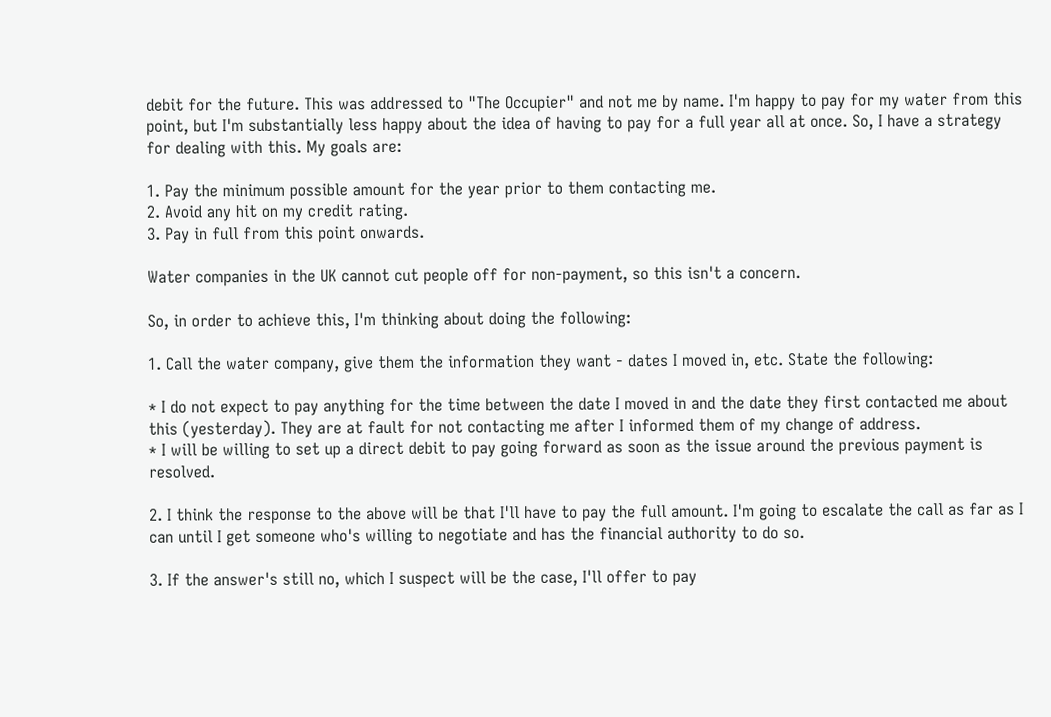debit for the future. This was addressed to "The Occupier" and not me by name. I'm happy to pay for my water from this point, but I'm substantially less happy about the idea of having to pay for a full year all at once. So, I have a strategy for dealing with this. My goals are:

1. Pay the minimum possible amount for the year prior to them contacting me.
2. Avoid any hit on my credit rating.
3. Pay in full from this point onwards.

Water companies in the UK cannot cut people off for non-payment, so this isn't a concern.

So, in order to achieve this, I'm thinking about doing the following:

1. Call the water company, give them the information they want - dates I moved in, etc. State the following:

* I do not expect to pay anything for the time between the date I moved in and the date they first contacted me about this (yesterday). They are at fault for not contacting me after I informed them of my change of address.
* I will be willing to set up a direct debit to pay going forward as soon as the issue around the previous payment is resolved.

2. I think the response to the above will be that I'll have to pay the full amount. I'm going to escalate the call as far as I can until I get someone who's willing to negotiate and has the financial authority to do so.

3. If the answer's still no, which I suspect will be the case, I'll offer to pay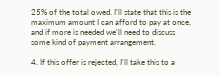25% of the total owed. I'll state that this is the maximum amount I can afford to pay at once, and if more is needed we'll need to discuss some kind of payment arrangement.

4. If this offer is rejected, I'll take this to a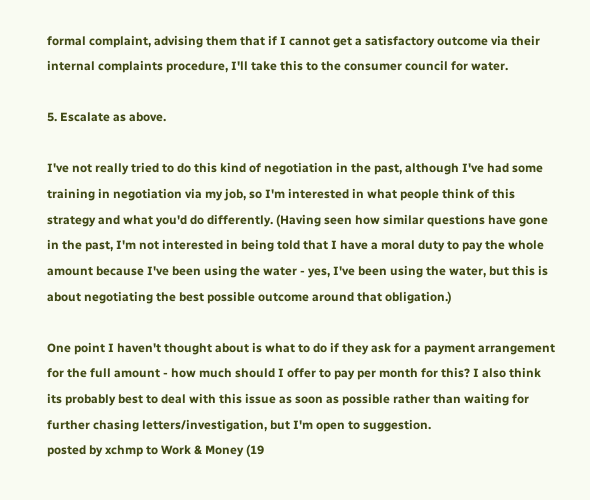formal complaint, advising them that if I cannot get a satisfactory outcome via their internal complaints procedure, I'll take this to the consumer council for water.

5. Escalate as above.

I've not really tried to do this kind of negotiation in the past, although I've had some training in negotiation via my job, so I'm interested in what people think of this strategy and what you'd do differently. (Having seen how similar questions have gone in the past, I'm not interested in being told that I have a moral duty to pay the whole amount because I've been using the water - yes, I've been using the water, but this is about negotiating the best possible outcome around that obligation.)

One point I haven't thought about is what to do if they ask for a payment arrangement for the full amount - how much should I offer to pay per month for this? I also think its probably best to deal with this issue as soon as possible rather than waiting for further chasing letters/investigation, but I'm open to suggestion.
posted by xchmp to Work & Money (19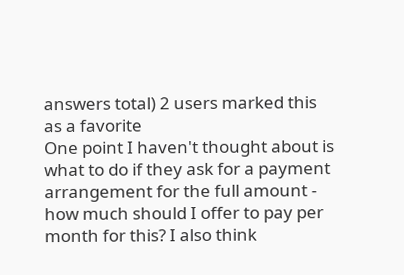answers total) 2 users marked this as a favorite
One point I haven't thought about is what to do if they ask for a payment arrangement for the full amount - how much should I offer to pay per month for this? I also think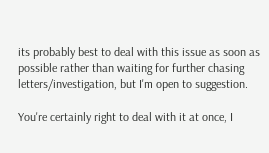its probably best to deal with this issue as soon as possible rather than waiting for further chasing letters/investigation, but I'm open to suggestion.

You're certainly right to deal with it at once, I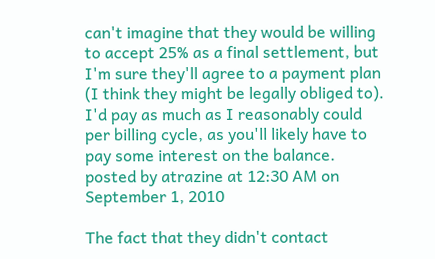can't imagine that they would be willing to accept 25% as a final settlement, but I'm sure they'll agree to a payment plan (I think they might be legally obliged to).
I'd pay as much as I reasonably could per billing cycle, as you'll likely have to pay some interest on the balance.
posted by atrazine at 12:30 AM on September 1, 2010

The fact that they didn't contact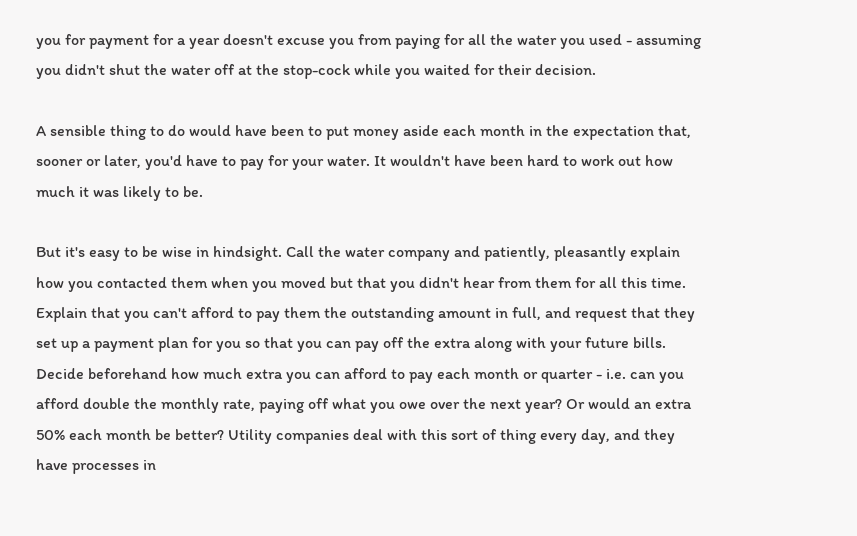you for payment for a year doesn't excuse you from paying for all the water you used - assuming you didn't shut the water off at the stop-cock while you waited for their decision.

A sensible thing to do would have been to put money aside each month in the expectation that, sooner or later, you'd have to pay for your water. It wouldn't have been hard to work out how much it was likely to be.

But it's easy to be wise in hindsight. Call the water company and patiently, pleasantly explain how you contacted them when you moved but that you didn't hear from them for all this time. Explain that you can't afford to pay them the outstanding amount in full, and request that they set up a payment plan for you so that you can pay off the extra along with your future bills. Decide beforehand how much extra you can afford to pay each month or quarter - i.e. can you afford double the monthly rate, paying off what you owe over the next year? Or would an extra 50% each month be better? Utility companies deal with this sort of thing every day, and they have processes in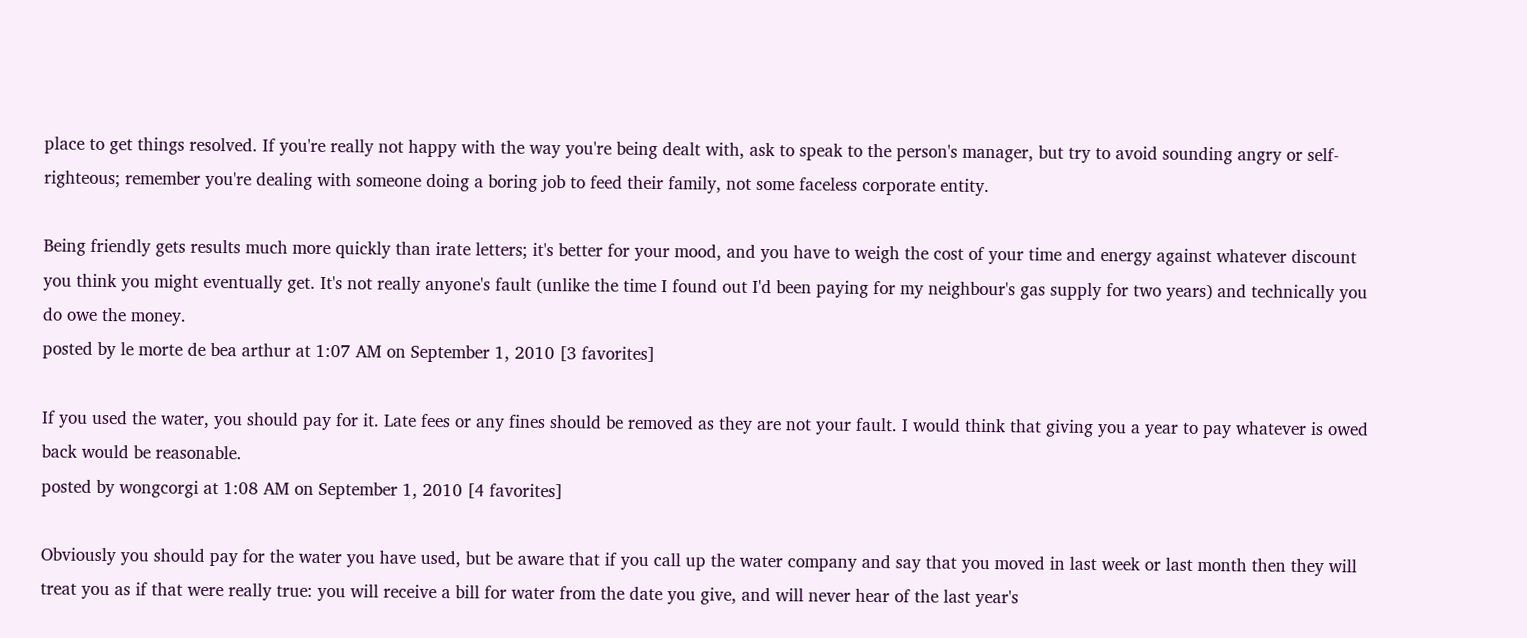place to get things resolved. If you're really not happy with the way you're being dealt with, ask to speak to the person's manager, but try to avoid sounding angry or self-righteous; remember you're dealing with someone doing a boring job to feed their family, not some faceless corporate entity.

Being friendly gets results much more quickly than irate letters; it's better for your mood, and you have to weigh the cost of your time and energy against whatever discount you think you might eventually get. It's not really anyone's fault (unlike the time I found out I'd been paying for my neighbour's gas supply for two years) and technically you do owe the money.
posted by le morte de bea arthur at 1:07 AM on September 1, 2010 [3 favorites]

If you used the water, you should pay for it. Late fees or any fines should be removed as they are not your fault. I would think that giving you a year to pay whatever is owed back would be reasonable.
posted by wongcorgi at 1:08 AM on September 1, 2010 [4 favorites]

Obviously you should pay for the water you have used, but be aware that if you call up the water company and say that you moved in last week or last month then they will treat you as if that were really true: you will receive a bill for water from the date you give, and will never hear of the last year's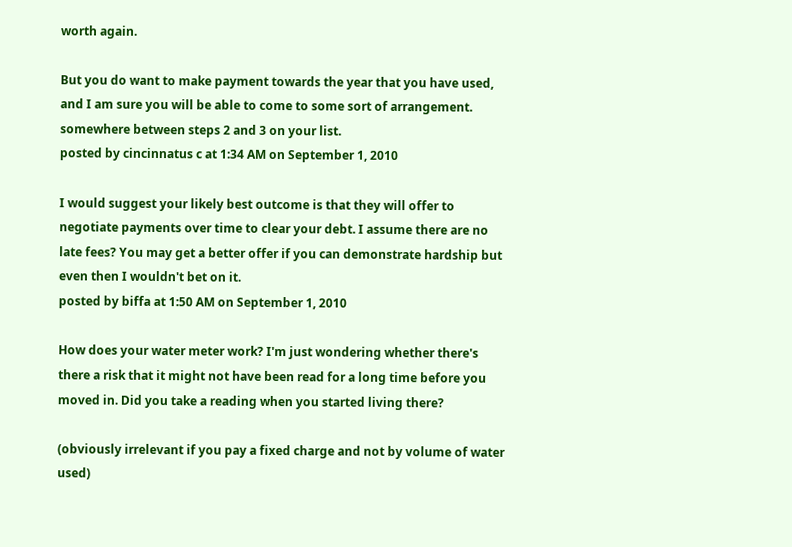worth again.

But you do want to make payment towards the year that you have used, and I am sure you will be able to come to some sort of arrangement. somewhere between steps 2 and 3 on your list.
posted by cincinnatus c at 1:34 AM on September 1, 2010

I would suggest your likely best outcome is that they will offer to negotiate payments over time to clear your debt. I assume there are no late fees? You may get a better offer if you can demonstrate hardship but even then I wouldn't bet on it.
posted by biffa at 1:50 AM on September 1, 2010

How does your water meter work? I'm just wondering whether there's there a risk that it might not have been read for a long time before you moved in. Did you take a reading when you started living there?

(obviously irrelevant if you pay a fixed charge and not by volume of water used)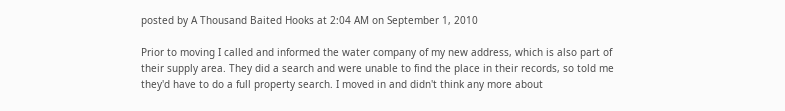posted by A Thousand Baited Hooks at 2:04 AM on September 1, 2010

Prior to moving I called and informed the water company of my new address, which is also part of their supply area. They did a search and were unable to find the place in their records, so told me they'd have to do a full property search. I moved in and didn't think any more about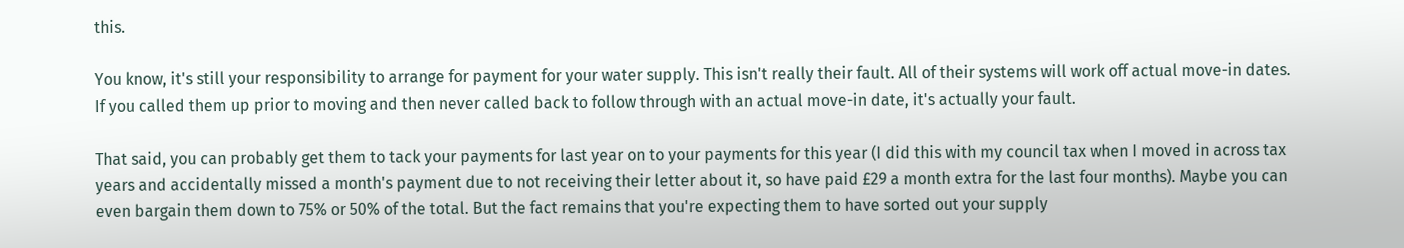this.

You know, it's still your responsibility to arrange for payment for your water supply. This isn't really their fault. All of their systems will work off actual move-in dates. If you called them up prior to moving and then never called back to follow through with an actual move-in date, it's actually your fault.

That said, you can probably get them to tack your payments for last year on to your payments for this year (I did this with my council tax when I moved in across tax years and accidentally missed a month's payment due to not receiving their letter about it, so have paid £29 a month extra for the last four months). Maybe you can even bargain them down to 75% or 50% of the total. But the fact remains that you're expecting them to have sorted out your supply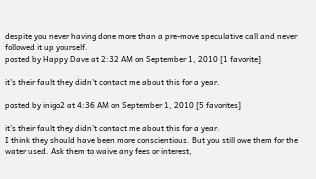despite you never having done more than a pre-move speculative call and never followed it up yourself.
posted by Happy Dave at 2:32 AM on September 1, 2010 [1 favorite]

it's their fault they didn't contact me about this for a year.

posted by inigo2 at 4:36 AM on September 1, 2010 [5 favorites]

it's their fault they didn't contact me about this for a year.
I think they should have been more conscientious. But you still owe them for the water used. Ask them to waive any fees or interest,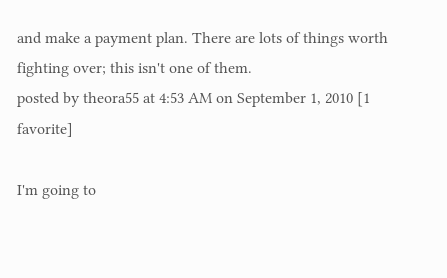and make a payment plan. There are lots of things worth fighting over; this isn't one of them.
posted by theora55 at 4:53 AM on September 1, 2010 [1 favorite]

I'm going to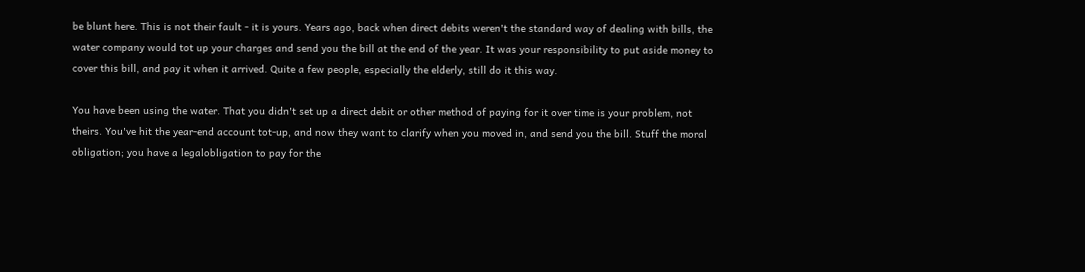be blunt here. This is not their fault - it is yours. Years ago, back when direct debits weren't the standard way of dealing with bills, the water company would tot up your charges and send you the bill at the end of the year. It was your responsibility to put aside money to cover this bill, and pay it when it arrived. Quite a few people, especially the elderly, still do it this way.

You have been using the water. That you didn't set up a direct debit or other method of paying for it over time is your problem, not theirs. You've hit the year-end account tot-up, and now they want to clarify when you moved in, and send you the bill. Stuff the moral obligation; you have a legalobligation to pay for the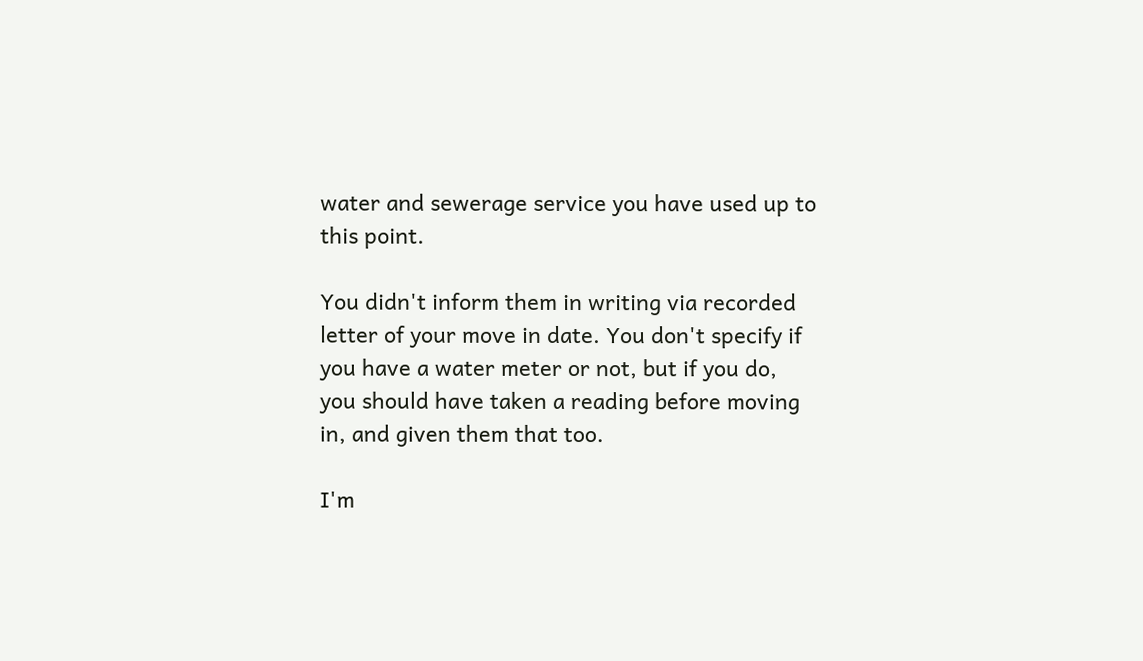water and sewerage service you have used up to this point.

You didn't inform them in writing via recorded letter of your move in date. You don't specify if you have a water meter or not, but if you do, you should have taken a reading before moving in, and given them that too.

I'm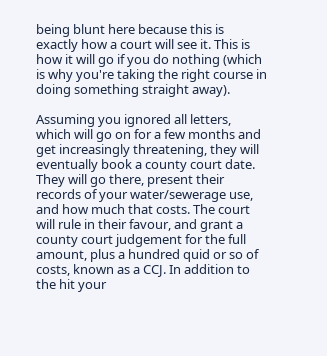being blunt here because this is exactly how a court will see it. This is how it will go if you do nothing (which is why you're taking the right course in doing something straight away).

Assuming you ignored all letters, which will go on for a few months and get increasingly threatening, they will eventually book a county court date. They will go there, present their records of your water/sewerage use, and how much that costs. The court will rule in their favour, and grant a county court judgement for the full amount, plus a hundred quid or so of costs, known as a CCJ. In addition to the hit your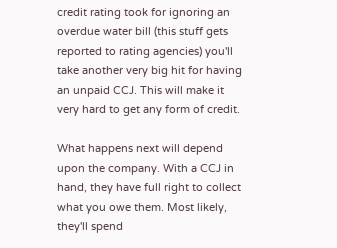credit rating took for ignoring an overdue water bill (this stuff gets reported to rating agencies) you'll take another very big hit for having an unpaid CCJ. This will make it very hard to get any form of credit.

What happens next will depend upon the company. With a CCJ in hand, they have full right to collect what you owe them. Most likely, they'll spend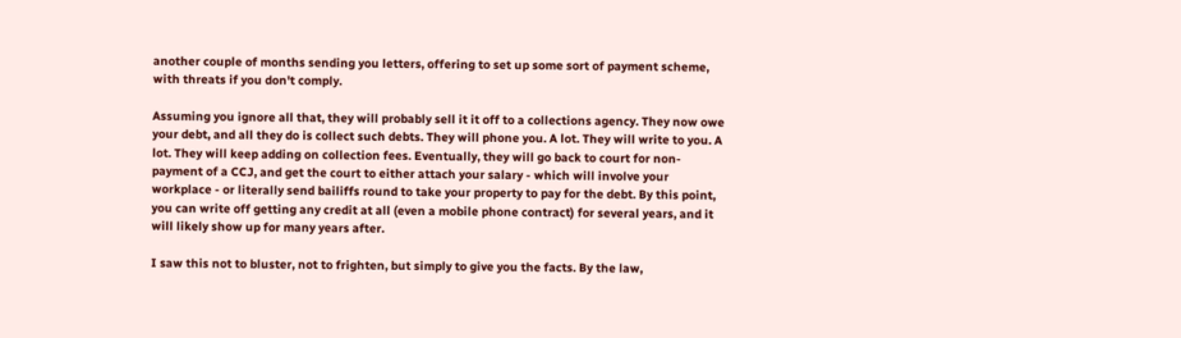another couple of months sending you letters, offering to set up some sort of payment scheme, with threats if you don't comply.

Assuming you ignore all that, they will probably sell it it off to a collections agency. They now owe your debt, and all they do is collect such debts. They will phone you. A lot. They will write to you. A lot. They will keep adding on collection fees. Eventually, they will go back to court for non-payment of a CCJ, and get the court to either attach your salary - which will involve your workplace - or literally send bailiffs round to take your property to pay for the debt. By this point, you can write off getting any credit at all (even a mobile phone contract) for several years, and it will likely show up for many years after.

I saw this not to bluster, not to frighten, but simply to give you the facts. By the law,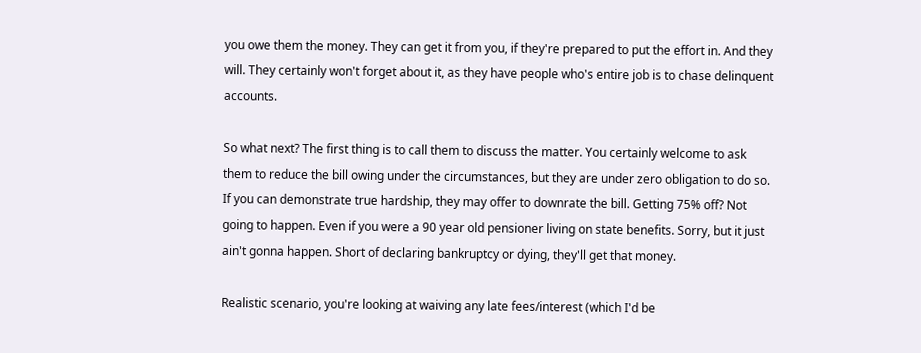you owe them the money. They can get it from you, if they're prepared to put the effort in. And they will. They certainly won't forget about it, as they have people who's entire job is to chase delinquent accounts.

So what next? The first thing is to call them to discuss the matter. You certainly welcome to ask them to reduce the bill owing under the circumstances, but they are under zero obligation to do so. If you can demonstrate true hardship, they may offer to downrate the bill. Getting 75% off? Not going to happen. Even if you were a 90 year old pensioner living on state benefits. Sorry, but it just ain't gonna happen. Short of declaring bankruptcy or dying, they'll get that money.

Realistic scenario, you're looking at waiving any late fees/interest (which I'd be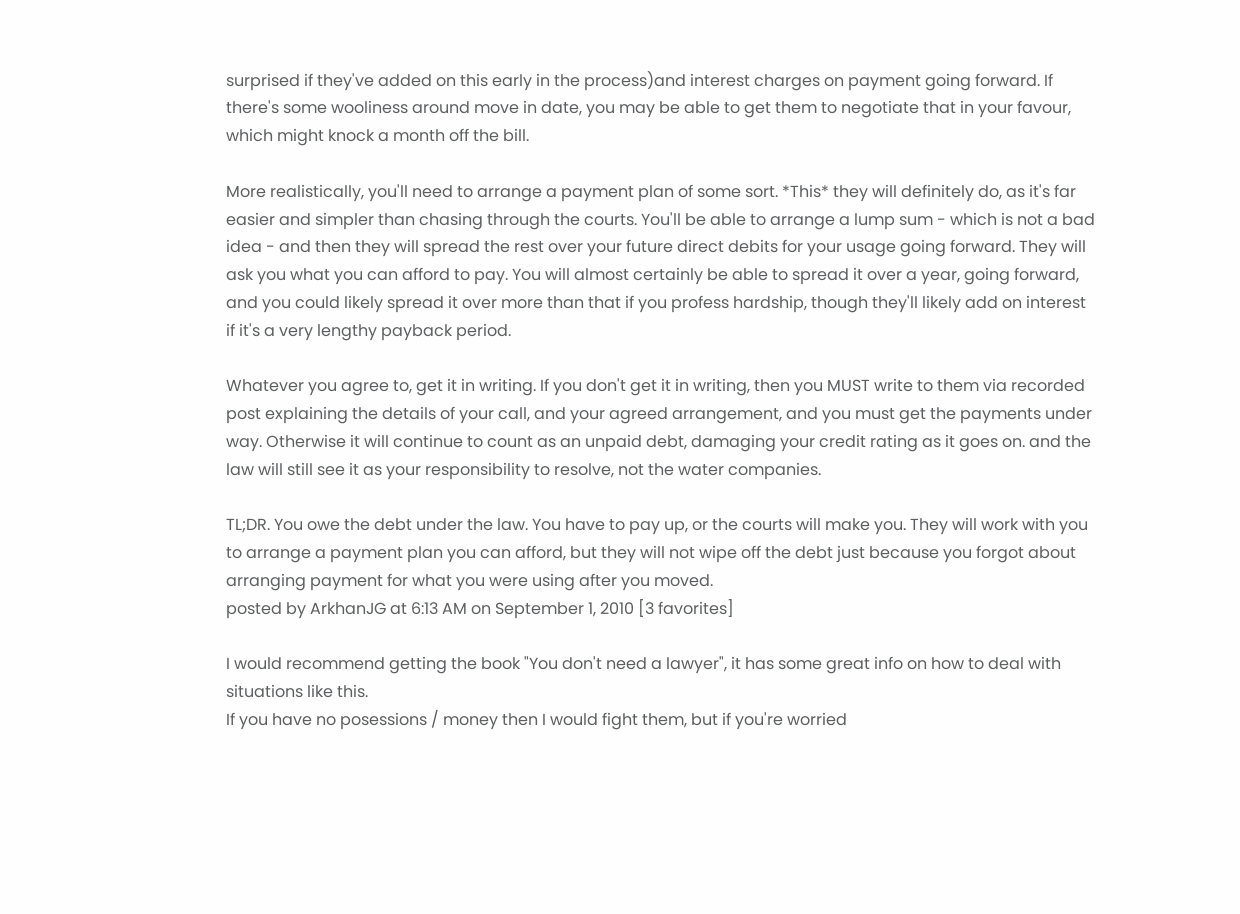surprised if they've added on this early in the process)and interest charges on payment going forward. If there's some wooliness around move in date, you may be able to get them to negotiate that in your favour, which might knock a month off the bill.

More realistically, you'll need to arrange a payment plan of some sort. *This* they will definitely do, as it's far easier and simpler than chasing through the courts. You'll be able to arrange a lump sum - which is not a bad idea - and then they will spread the rest over your future direct debits for your usage going forward. They will ask you what you can afford to pay. You will almost certainly be able to spread it over a year, going forward, and you could likely spread it over more than that if you profess hardship, though they'll likely add on interest if it's a very lengthy payback period.

Whatever you agree to, get it in writing. If you don't get it in writing, then you MUST write to them via recorded post explaining the details of your call, and your agreed arrangement, and you must get the payments under way. Otherwise it will continue to count as an unpaid debt, damaging your credit rating as it goes on. and the law will still see it as your responsibility to resolve, not the water companies.

TL;DR. You owe the debt under the law. You have to pay up, or the courts will make you. They will work with you to arrange a payment plan you can afford, but they will not wipe off the debt just because you forgot about arranging payment for what you were using after you moved.
posted by ArkhanJG at 6:13 AM on September 1, 2010 [3 favorites]

I would recommend getting the book "You don't need a lawyer", it has some great info on how to deal with situations like this.
If you have no posessions / money then I would fight them, but if you're worried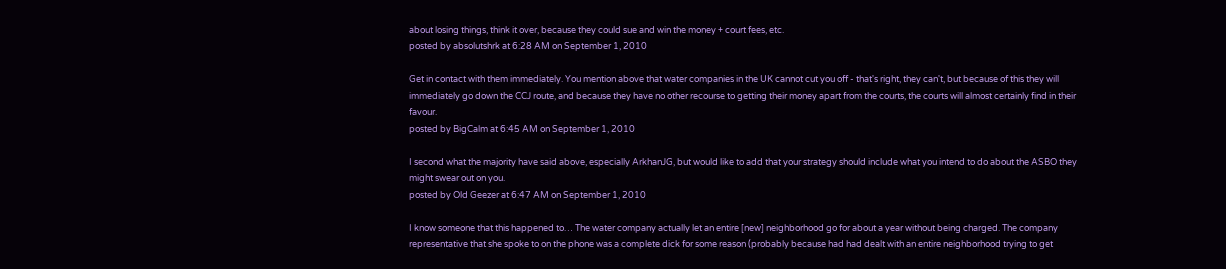about losing things, think it over, because they could sue and win the money + court fees, etc.
posted by absolutshrk at 6:28 AM on September 1, 2010

Get in contact with them immediately. You mention above that water companies in the UK cannot cut you off - that's right, they can't, but because of this they will immediately go down the CCJ route, and because they have no other recourse to getting their money apart from the courts, the courts will almost certainly find in their favour.
posted by BigCalm at 6:45 AM on September 1, 2010

I second what the majority have said above, especially ArkhanJG, but would like to add that your strategy should include what you intend to do about the ASBO they might swear out on you.
posted by Old Geezer at 6:47 AM on September 1, 2010

I know someone that this happened to… The water company actually let an entire [new] neighborhood go for about a year without being charged. The company representative that she spoke to on the phone was a complete dick for some reason (probably because had had dealt with an entire neighborhood trying to get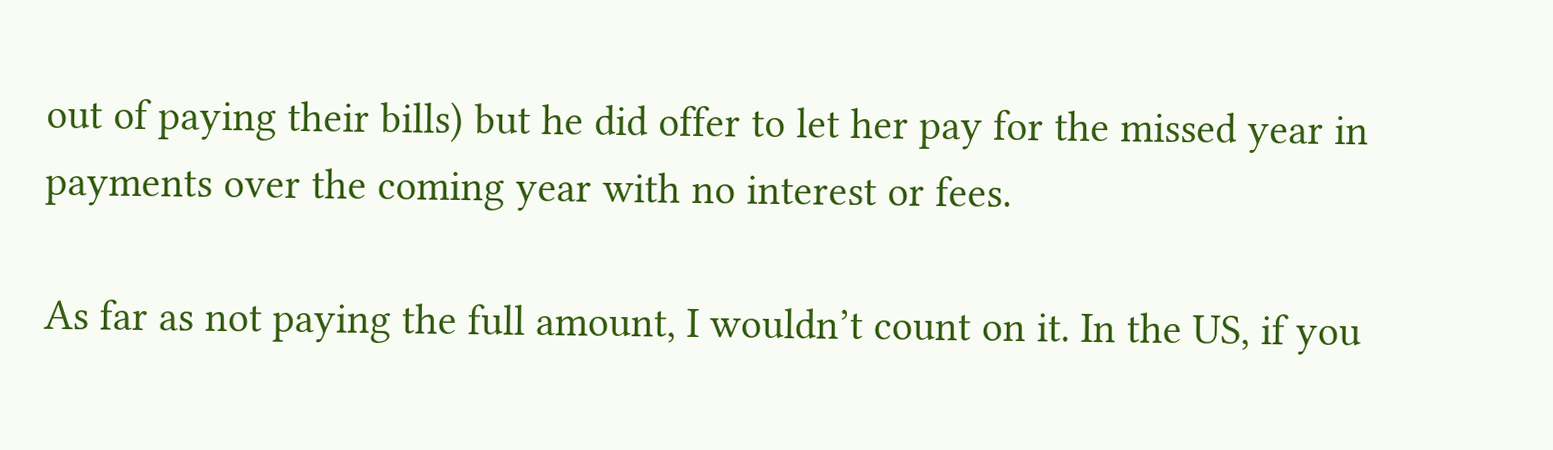out of paying their bills) but he did offer to let her pay for the missed year in payments over the coming year with no interest or fees.

As far as not paying the full amount, I wouldn’t count on it. In the US, if you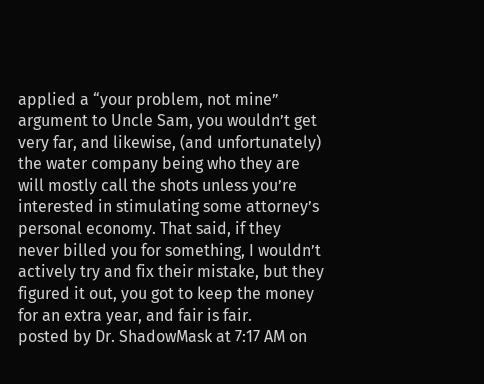applied a “your problem, not mine” argument to Uncle Sam, you wouldn’t get very far, and likewise, (and unfortunately) the water company being who they are will mostly call the shots unless you’re interested in stimulating some attorney’s personal economy. That said, if they never billed you for something, I wouldn’t actively try and fix their mistake, but they figured it out, you got to keep the money for an extra year, and fair is fair.
posted by Dr. ShadowMask at 7:17 AM on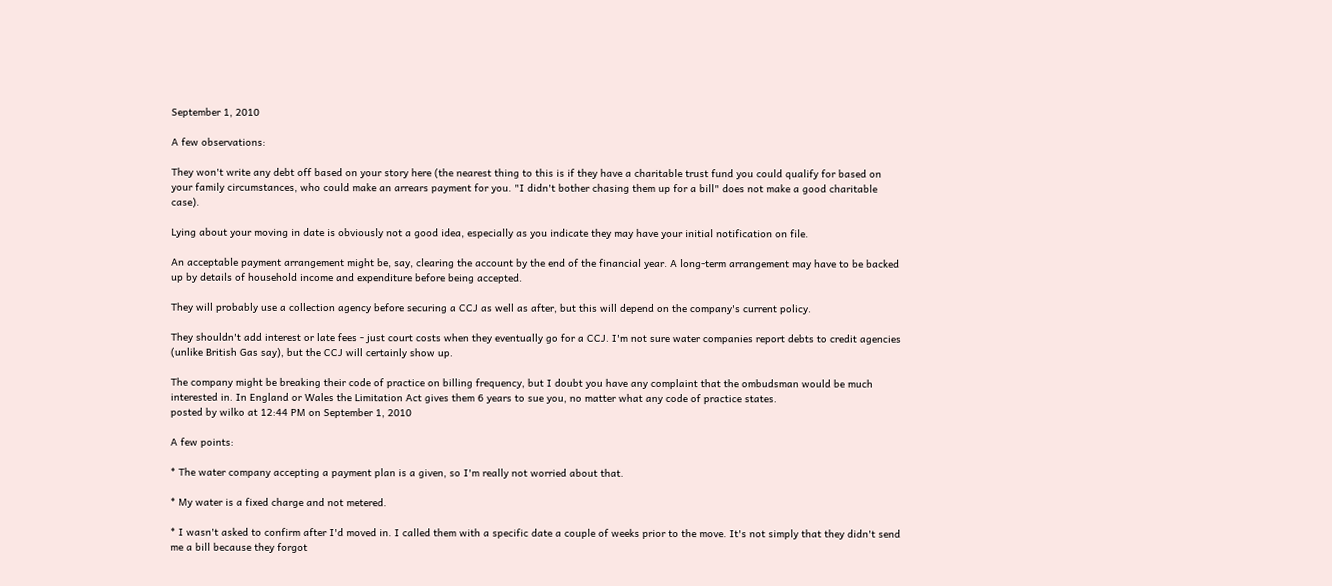September 1, 2010

A few observations:

They won't write any debt off based on your story here (the nearest thing to this is if they have a charitable trust fund you could qualify for based on your family circumstances, who could make an arrears payment for you. "I didn't bother chasing them up for a bill" does not make a good charitable case).

Lying about your moving in date is obviously not a good idea, especially as you indicate they may have your initial notification on file.

An acceptable payment arrangement might be, say, clearing the account by the end of the financial year. A long-term arrangement may have to be backed up by details of household income and expenditure before being accepted.

They will probably use a collection agency before securing a CCJ as well as after, but this will depend on the company's current policy.

They shouldn't add interest or late fees - just court costs when they eventually go for a CCJ. I'm not sure water companies report debts to credit agencies (unlike British Gas say), but the CCJ will certainly show up.

The company might be breaking their code of practice on billing frequency, but I doubt you have any complaint that the ombudsman would be much interested in. In England or Wales the Limitation Act gives them 6 years to sue you, no matter what any code of practice states.
posted by wilko at 12:44 PM on September 1, 2010

A few points:

* The water company accepting a payment plan is a given, so I'm really not worried about that.

* My water is a fixed charge and not metered.

* I wasn't asked to confirm after I'd moved in. I called them with a specific date a couple of weeks prior to the move. It's not simply that they didn't send me a bill because they forgot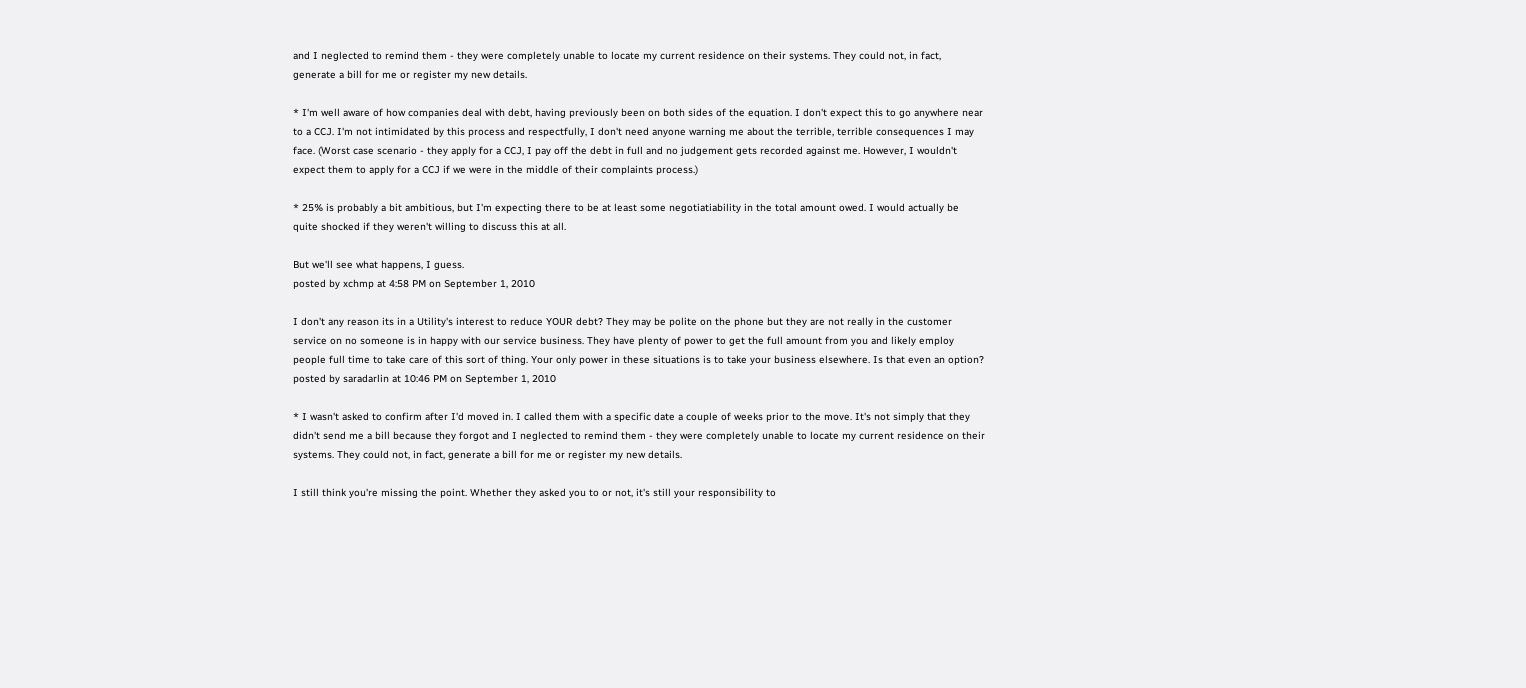and I neglected to remind them - they were completely unable to locate my current residence on their systems. They could not, in fact, generate a bill for me or register my new details.

* I'm well aware of how companies deal with debt, having previously been on both sides of the equation. I don't expect this to go anywhere near to a CCJ. I'm not intimidated by this process and respectfully, I don't need anyone warning me about the terrible, terrible consequences I may face. (Worst case scenario - they apply for a CCJ, I pay off the debt in full and no judgement gets recorded against me. However, I wouldn't expect them to apply for a CCJ if we were in the middle of their complaints process.)

* 25% is probably a bit ambitious, but I'm expecting there to be at least some negotiatiability in the total amount owed. I would actually be quite shocked if they weren't willing to discuss this at all.

But we'll see what happens, I guess.
posted by xchmp at 4:58 PM on September 1, 2010

I don't any reason its in a Utility's interest to reduce YOUR debt? They may be polite on the phone but they are not really in the customer service on no someone is in happy with our service business. They have plenty of power to get the full amount from you and likely employ people full time to take care of this sort of thing. Your only power in these situations is to take your business elsewhere. Is that even an option?
posted by saradarlin at 10:46 PM on September 1, 2010

* I wasn't asked to confirm after I'd moved in. I called them with a specific date a couple of weeks prior to the move. It's not simply that they didn't send me a bill because they forgot and I neglected to remind them - they were completely unable to locate my current residence on their systems. They could not, in fact, generate a bill for me or register my new details.

I still think you're missing the point. Whether they asked you to or not, it's still your responsibility to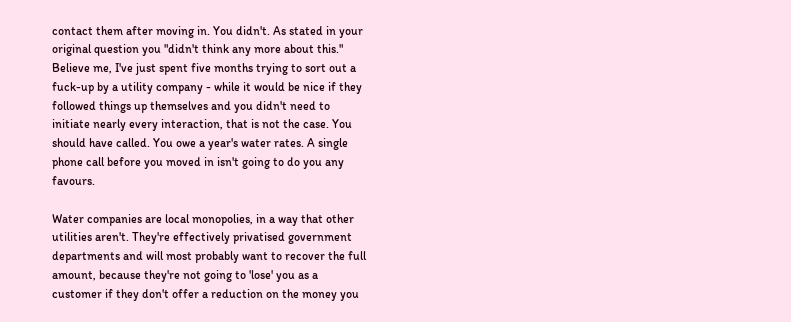contact them after moving in. You didn't. As stated in your original question you "didn't think any more about this." Believe me, I've just spent five months trying to sort out a fuck-up by a utility company - while it would be nice if they followed things up themselves and you didn't need to initiate nearly every interaction, that is not the case. You should have called. You owe a year's water rates. A single phone call before you moved in isn't going to do you any favours.

Water companies are local monopolies, in a way that other utilities aren't. They're effectively privatised government departments and will most probably want to recover the full amount, because they're not going to 'lose' you as a customer if they don't offer a reduction on the money you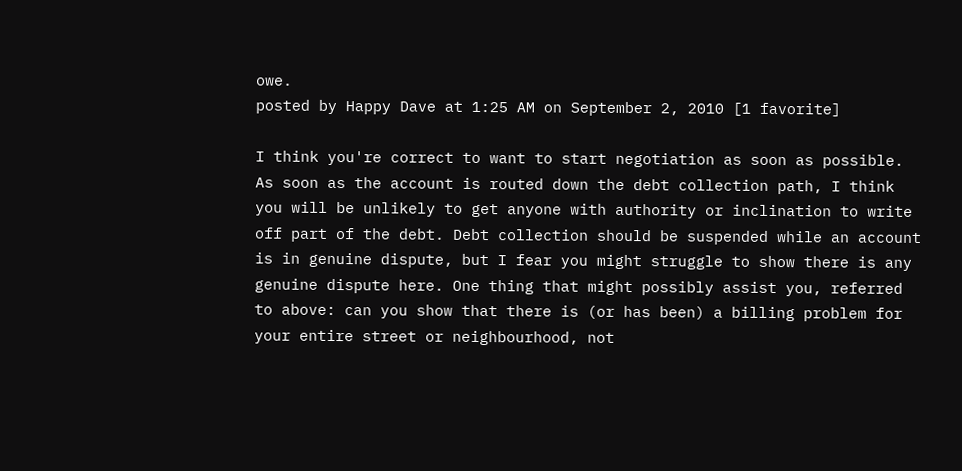owe.
posted by Happy Dave at 1:25 AM on September 2, 2010 [1 favorite]

I think you're correct to want to start negotiation as soon as possible. As soon as the account is routed down the debt collection path, I think you will be unlikely to get anyone with authority or inclination to write off part of the debt. Debt collection should be suspended while an account is in genuine dispute, but I fear you might struggle to show there is any genuine dispute here. One thing that might possibly assist you, referred to above: can you show that there is (or has been) a billing problem for your entire street or neighbourhood, not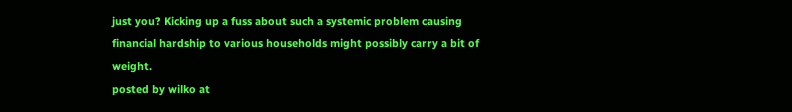just you? Kicking up a fuss about such a systemic problem causing financial hardship to various households might possibly carry a bit of weight.
posted by wilko at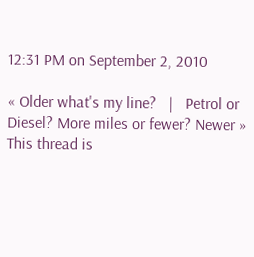12:31 PM on September 2, 2010

« Older what's my line?   |   Petrol or Diesel? More miles or fewer? Newer »
This thread is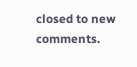closed to new comments.